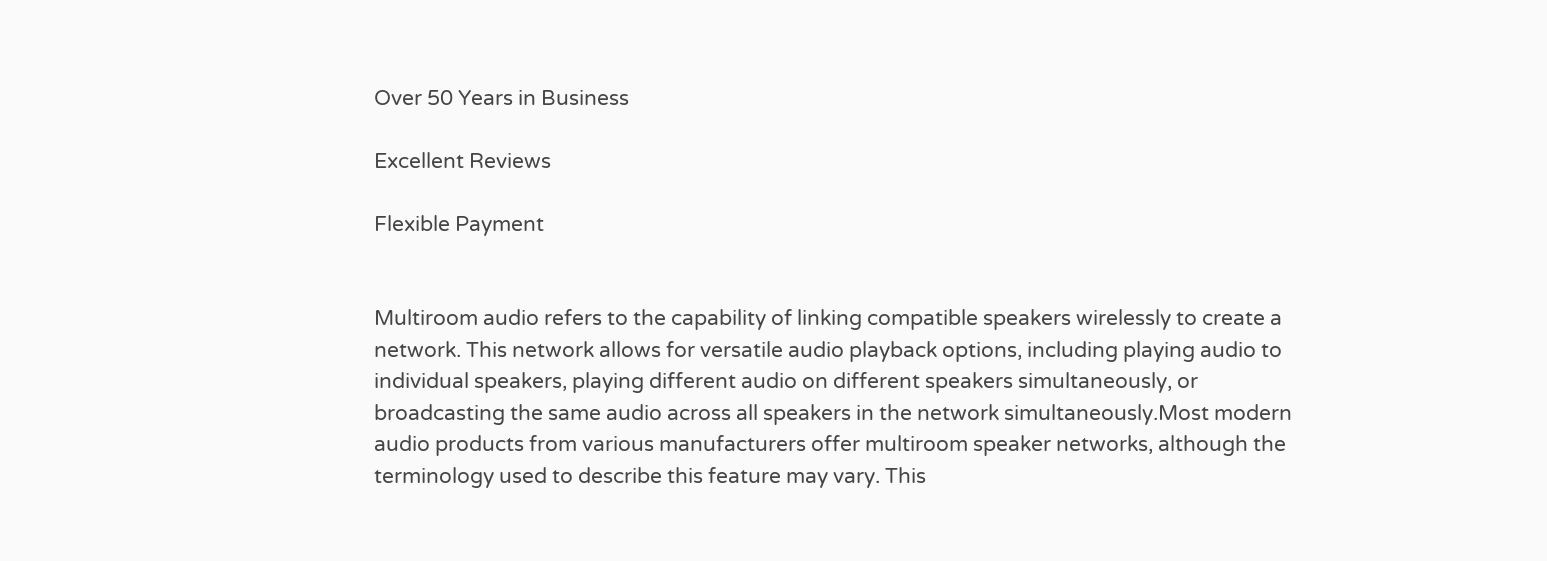Over 50 Years in Business

Excellent Reviews

Flexible Payment


Multiroom audio refers to the capability of linking compatible speakers wirelessly to create a network. This network allows for versatile audio playback options, including playing audio to individual speakers, playing different audio on different speakers simultaneously, or broadcasting the same audio across all speakers in the network simultaneously.Most modern audio products from various manufacturers offer multiroom speaker networks, although the terminology used to describe this feature may vary. This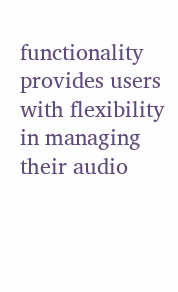functionality provides users with flexibility in managing their audio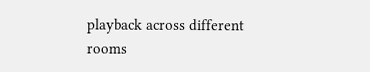playback across different rooms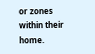or zones within their home.